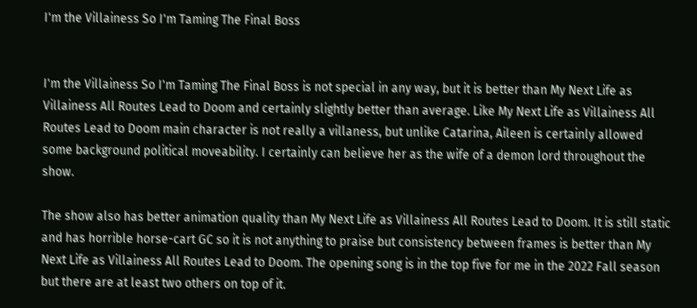I'm the Villainess So I'm Taming The Final Boss


I'm the Villainess So I'm Taming The Final Boss is not special in any way, but it is better than My Next Life as Villainess All Routes Lead to Doom and certainly slightly better than average. Like My Next Life as Villainess All Routes Lead to Doom main character is not really a villaness, but unlike Catarina, Aileen is certainly allowed some background political moveability. I certainly can believe her as the wife of a demon lord throughout the show.

The show also has better animation quality than My Next Life as Villainess All Routes Lead to Doom. It is still static and has horrible horse-cart GC so it is not anything to praise but consistency between frames is better than My Next Life as Villainess All Routes Lead to Doom. The opening song is in the top five for me in the 2022 Fall season but there are at least two others on top of it.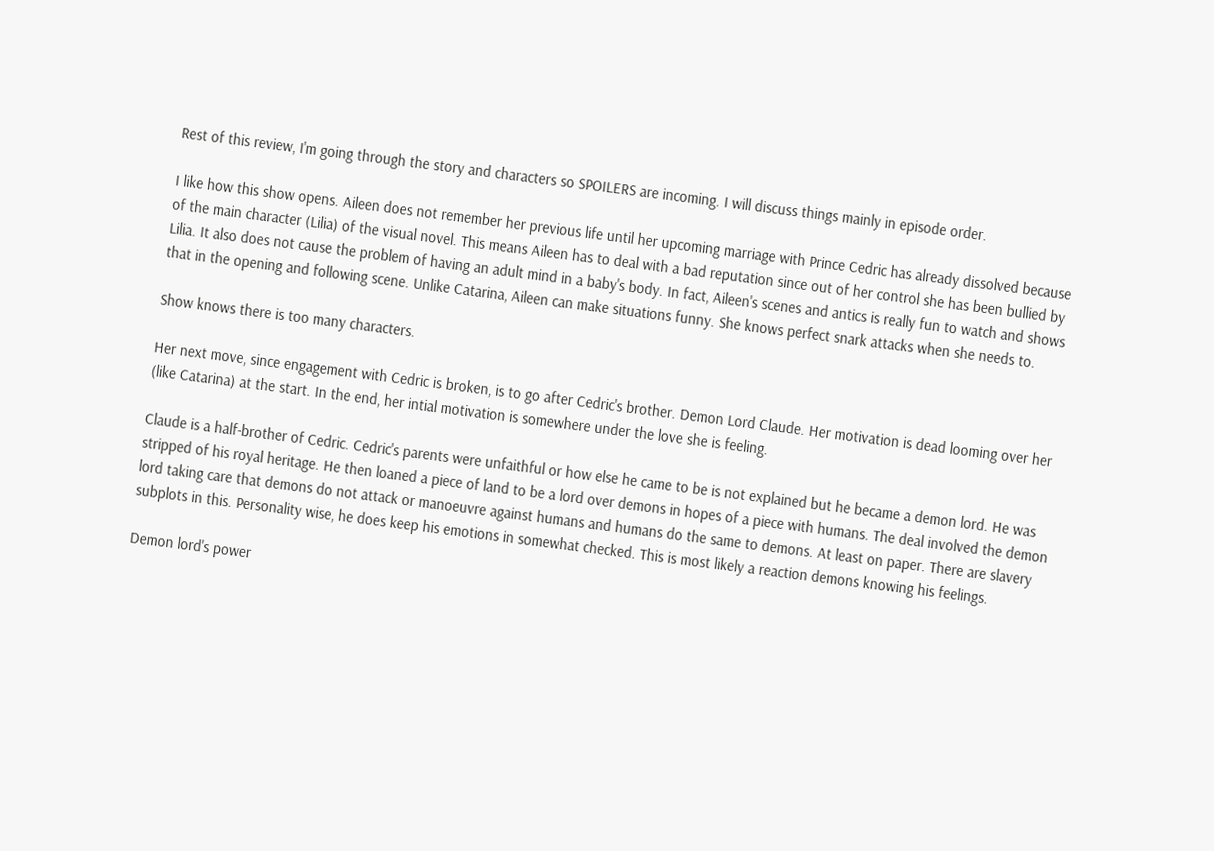Rest of this review, I'm going through the story and characters so SPOILERS are incoming. I will discuss things mainly in episode order.

I like how this show opens. Aileen does not remember her previous life until her upcoming marriage with Prince Cedric has already dissolved because of the main character (Lilia) of the visual novel. This means Aileen has to deal with a bad reputation since out of her control she has been bullied by Lilia. It also does not cause the problem of having an adult mind in a baby's body. In fact, Aileen's scenes and antics is really fun to watch and shows that in the opening and following scene. Unlike Catarina, Aileen can make situations funny. She knows perfect snark attacks when she needs to.

Show knows there is too many characters.

Her next move, since engagement with Cedric is broken, is to go after Cedric's brother. Demon Lord Claude. Her motivation is dead looming over her (like Catarina) at the start. In the end, her intial motivation is somewhere under the love she is feeling.

Claude is a half-brother of Cedric. Cedric's parents were unfaithful or how else he came to be is not explained but he became a demon lord. He was stripped of his royal heritage. He then loaned a piece of land to be a lord over demons in hopes of a piece with humans. The deal involved the demon lord taking care that demons do not attack or manoeuvre against humans and humans do the same to demons. At least on paper. There are slavery subplots in this. Personality wise, he does keep his emotions in somewhat checked. This is most likely a reaction demons knowing his feelings.

Demon lord's power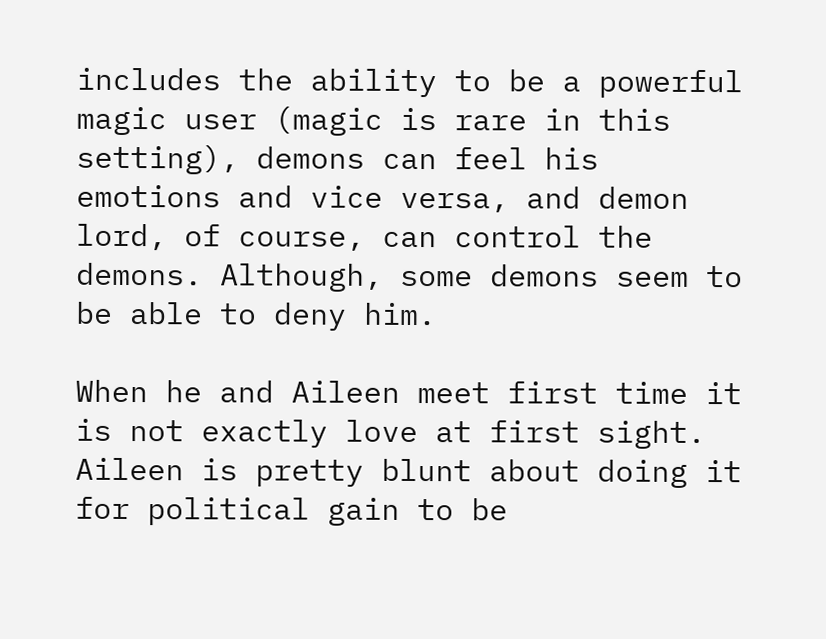includes the ability to be a powerful magic user (magic is rare in this setting), demons can feel his emotions and vice versa, and demon lord, of course, can control the demons. Although, some demons seem to be able to deny him.

When he and Aileen meet first time it is not exactly love at first sight. Aileen is pretty blunt about doing it for political gain to be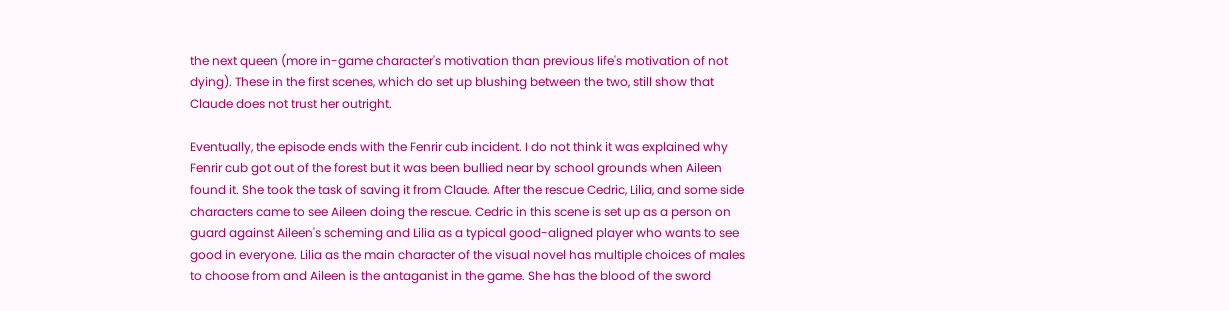the next queen (more in-game character's motivation than previous life's motivation of not dying). These in the first scenes, which do set up blushing between the two, still show that Claude does not trust her outright.

Eventually, the episode ends with the Fenrir cub incident. I do not think it was explained why Fenrir cub got out of the forest but it was been bullied near by school grounds when Aileen found it. She took the task of saving it from Claude. After the rescue Cedric, Lilia, and some side characters came to see Aileen doing the rescue. Cedric in this scene is set up as a person on guard against Aileen's scheming and Lilia as a typical good-aligned player who wants to see good in everyone. Lilia as the main character of the visual novel has multiple choices of males to choose from and Aileen is the antaganist in the game. She has the blood of the sword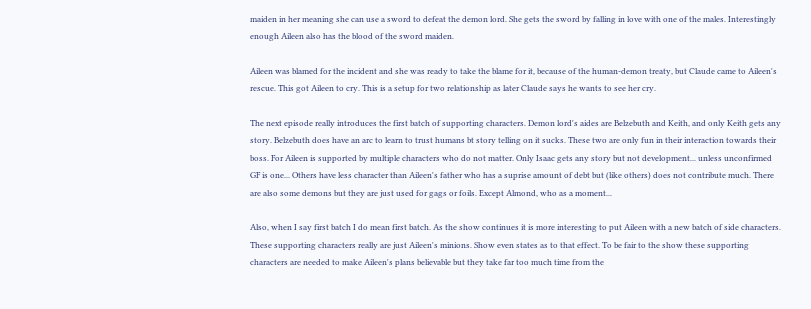maiden in her meaning she can use a sword to defeat the demon lord. She gets the sword by falling in love with one of the males. Interestingly enough Aileen also has the blood of the sword maiden.

Aileen was blamed for the incident and she was ready to take the blame for it, because of the human-demon treaty, but Claude came to Aileen's rescue. This got Aileen to cry. This is a setup for two relationship as later Claude says he wants to see her cry.

The next episode really introduces the first batch of supporting characters. Demon lord's aides are Belzebuth and Keith, and only Keith gets any story. Belzebuth does have an arc to learn to trust humans bt story telling on it sucks. These two are only fun in their interaction towards their boss. For Aileen is supported by multiple characters who do not matter. Only Isaac gets any story but not development... unless unconfirmed GF is one... Others have less character than Aileen's father who has a suprise amount of debt but (like others) does not contribute much. There are also some demons but they are just used for gags or foils. Except Almond, who as a moment...

Also, when I say first batch I do mean first batch. As the show continues it is more interesting to put Aileen with a new batch of side characters. These supporting characters really are just Aileen's minions. Show even states as to that effect. To be fair to the show these supporting characters are needed to make Aileen's plans believable but they take far too much time from the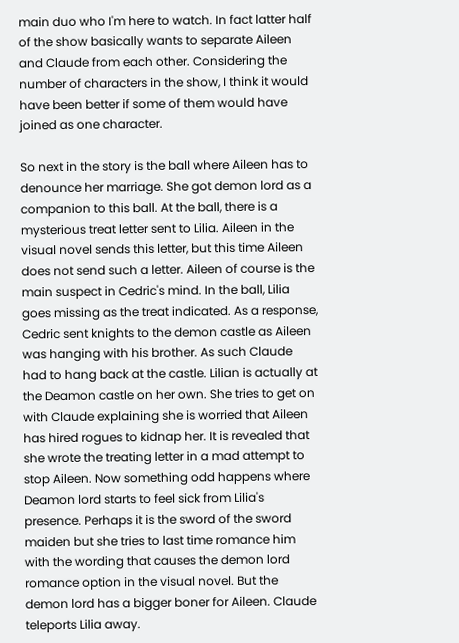main duo who I'm here to watch. In fact latter half of the show basically wants to separate Aileen and Claude from each other. Considering the number of characters in the show, I think it would have been better if some of them would have joined as one character.

So next in the story is the ball where Aileen has to denounce her marriage. She got demon lord as a companion to this ball. At the ball, there is a mysterious treat letter sent to Lilia. Aileen in the visual novel sends this letter, but this time Aileen does not send such a letter. Aileen of course is the main suspect in Cedric's mind. In the ball, Lilia goes missing as the treat indicated. As a response, Cedric sent knights to the demon castle as Aileen was hanging with his brother. As such Claude had to hang back at the castle. Lilian is actually at the Deamon castle on her own. She tries to get on with Claude explaining she is worried that Aileen has hired rogues to kidnap her. It is revealed that she wrote the treating letter in a mad attempt to stop Aileen. Now something odd happens where Deamon lord starts to feel sick from Lilia's presence. Perhaps it is the sword of the sword maiden but she tries to last time romance him with the wording that causes the demon lord romance option in the visual novel. But the demon lord has a bigger boner for Aileen. Claude teleports Lilia away.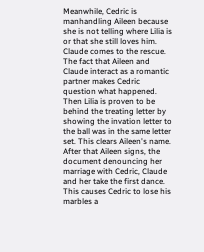Meanwhile, Cedric is manhandling Aileen because she is not telling where Lilia is or that she still loves him. Claude comes to the rescue. The fact that Aileen and Claude interact as a romantic partner makes Cedric question what happened. Then Lilia is proven to be behind the treating letter by showing the invation letter to the ball was in the same letter set. This clears Aileen's name. After that Aileen signs, the document denouncing her marriage with Cedric, Claude and her take the first dance. This causes Cedric to lose his marbles a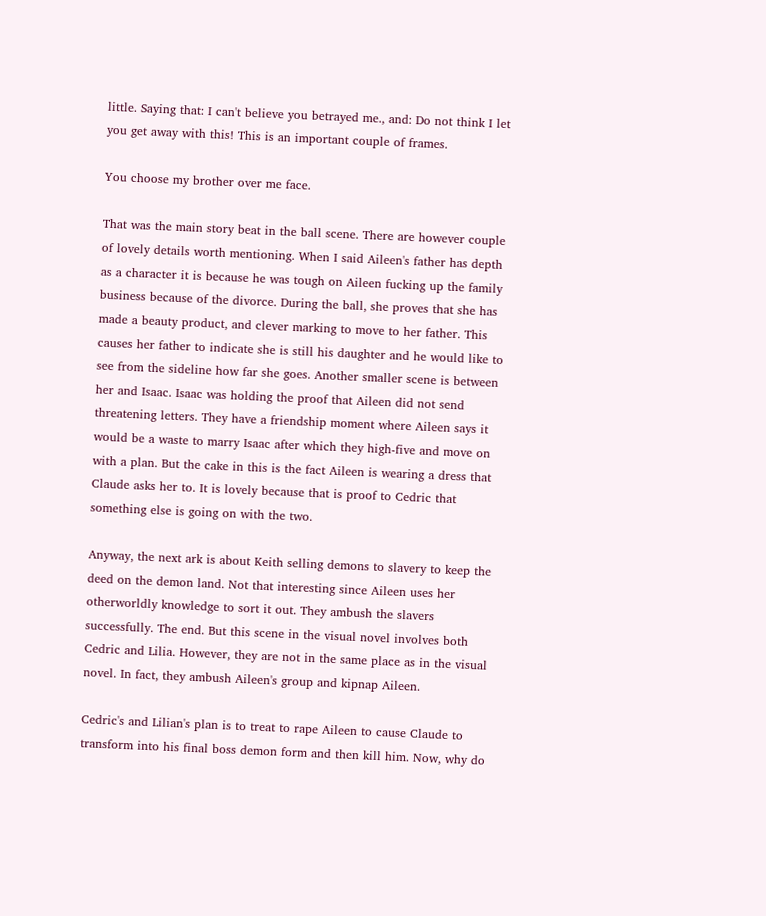little. Saying that: I can't believe you betrayed me., and: Do not think I let you get away with this! This is an important couple of frames.

You choose my brother over me face.

That was the main story beat in the ball scene. There are however couple of lovely details worth mentioning. When I said Aileen's father has depth as a character it is because he was tough on Aileen fucking up the family business because of the divorce. During the ball, she proves that she has made a beauty product, and clever marking to move to her father. This causes her father to indicate she is still his daughter and he would like to see from the sideline how far she goes. Another smaller scene is between her and Isaac. Isaac was holding the proof that Aileen did not send threatening letters. They have a friendship moment where Aileen says it would be a waste to marry Isaac after which they high-five and move on with a plan. But the cake in this is the fact Aileen is wearing a dress that Claude asks her to. It is lovely because that is proof to Cedric that something else is going on with the two.

Anyway, the next ark is about Keith selling demons to slavery to keep the deed on the demon land. Not that interesting since Aileen uses her otherworldly knowledge to sort it out. They ambush the slavers successfully. The end. But this scene in the visual novel involves both Cedric and Lilia. However, they are not in the same place as in the visual novel. In fact, they ambush Aileen's group and kipnap Aileen.

Cedric's and Lilian's plan is to treat to rape Aileen to cause Claude to transform into his final boss demon form and then kill him. Now, why do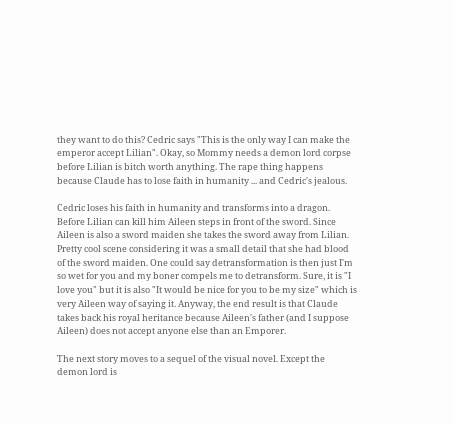they want to do this? Cedric says "This is the only way I can make the emperor accept Lilian". Okay, so Mommy needs a demon lord corpse before Lilian is bitch worth anything. The rape thing happens because Claude has to lose faith in humanity ... and Cedric's jealous.

Cedric loses his faith in humanity and transforms into a dragon. Before Lilian can kill him Aileen steps in front of the sword. Since Aileen is also a sword maiden she takes the sword away from Lilian. Pretty cool scene considering it was a small detail that she had blood of the sword maiden. One could say detransformation is then just I'm so wet for you and my boner compels me to detransform. Sure, it is "I love you" but it is also "It would be nice for you to be my size" which is very Aileen way of saying it. Anyway, the end result is that Claude takes back his royal heritance because Aileen's father (and I suppose Aileen) does not accept anyone else than an Emporer.

The next story moves to a sequel of the visual novel. Except the demon lord is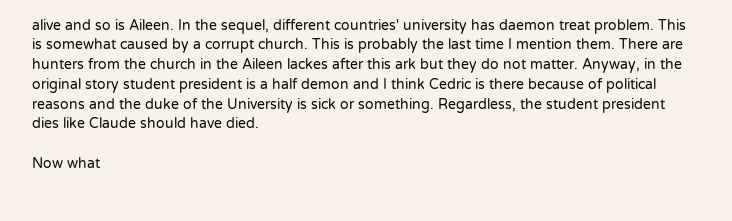alive and so is Aileen. In the sequel, different countries' university has daemon treat problem. This is somewhat caused by a corrupt church. This is probably the last time I mention them. There are hunters from the church in the Aileen lackes after this ark but they do not matter. Anyway, in the original story student president is a half demon and I think Cedric is there because of political reasons and the duke of the University is sick or something. Regardless, the student president dies like Claude should have died.

Now what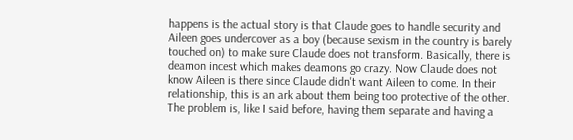happens is the actual story is that Claude goes to handle security and Aileen goes undercover as a boy (because sexism in the country is barely touched on) to make sure Claude does not transform. Basically, there is deamon incest which makes deamons go crazy. Now Claude does not know Aileen is there since Claude didn't want Aileen to come. In their relationship, this is an ark about them being too protective of the other. The problem is, like I said before, having them separate and having a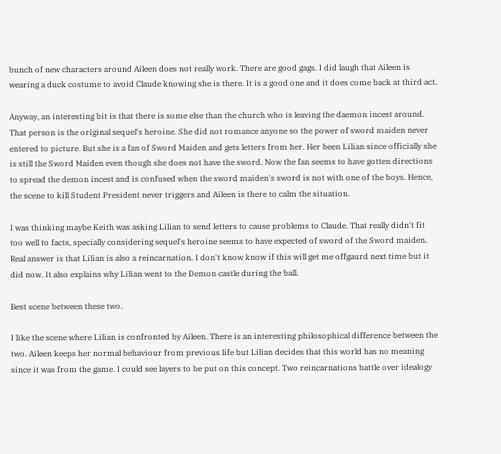bunch of new characters around Aileen does not really work. There are good gags. I did laugh that Aileen is wearing a duck costume to avoid Claude knowing she is there. It is a good one and it does come back at third act.

Anyway, an interesting bit is that there is some else than the church who is leaving the daemon incest around. That person is the original sequel's heroine. She did not romance anyone so the power of sword maiden never entered to picture. But she is a fan of Sword Maiden and gets letters from her. Her been Lilian since officially she is still the Sword Maiden even though she does not have the sword. Now the fan seems to have gotten directions to spread the demon incest and is confused when the sword maiden's sword is not with one of the boys. Hence, the scene to kill Student President never triggers and Aileen is there to calm the situation.

I was thinking maybe Keith was asking Lilian to send letters to cause problems to Claude. That really didn't fit too well to facts, specially considering sequel's heroine seems to have expected of sword of the Sword maiden. Real answer is that Lilian is also a reincarnation. I don't know know if this will get me offgaurd next time but it did now. It also explains why Lilian went to the Demon castle during the ball.

Best scene between these two.

I like the scene where Lilian is confronted by Aileen. There is an interesting philosophical difference between the two. Aileen keeps her normal behaviour from previous life but Lilian decides that this world has no meaning since it was from the game. I could see layers to be put on this concept. Two reincarnations battle over idealogy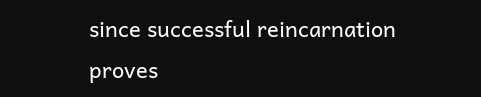since successful reincarnation proves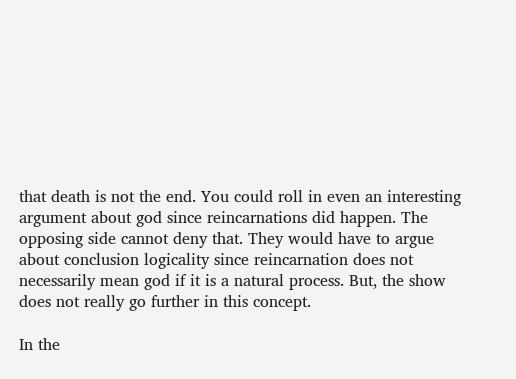that death is not the end. You could roll in even an interesting argument about god since reincarnations did happen. The opposing side cannot deny that. They would have to argue about conclusion logicality since reincarnation does not necessarily mean god if it is a natural process. But, the show does not really go further in this concept.

In the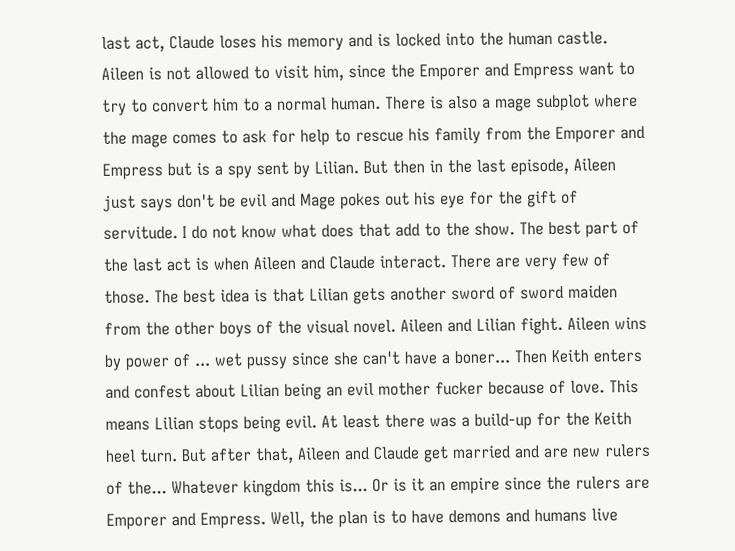last act, Claude loses his memory and is locked into the human castle. Aileen is not allowed to visit him, since the Emporer and Empress want to try to convert him to a normal human. There is also a mage subplot where the mage comes to ask for help to rescue his family from the Emporer and Empress but is a spy sent by Lilian. But then in the last episode, Aileen just says don't be evil and Mage pokes out his eye for the gift of servitude. I do not know what does that add to the show. The best part of the last act is when Aileen and Claude interact. There are very few of those. The best idea is that Lilian gets another sword of sword maiden from the other boys of the visual novel. Aileen and Lilian fight. Aileen wins by power of ... wet pussy since she can't have a boner... Then Keith enters and confest about Lilian being an evil mother fucker because of love. This means Lilian stops being evil. At least there was a build-up for the Keith heel turn. But after that, Aileen and Claude get married and are new rulers of the... Whatever kingdom this is... Or is it an empire since the rulers are Emporer and Empress. Well, the plan is to have demons and humans live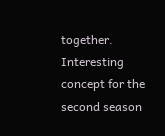together. Interesting concept for the second season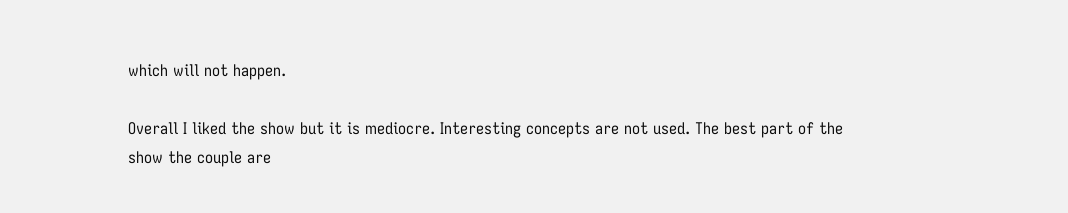which will not happen.

Overall I liked the show but it is mediocre. Interesting concepts are not used. The best part of the show the couple are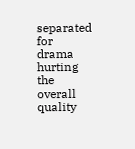separated for drama hurting the overall quality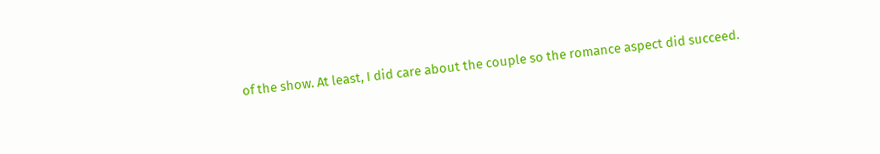of the show. At least, I did care about the couple so the romance aspect did succeed.